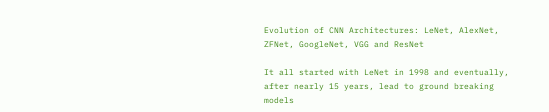Evolution of CNN Architectures: LeNet, AlexNet, ZFNet, GoogleNet, VGG and ResNet

It all started with LeNet in 1998 and eventually, after nearly 15 years, lead to ground breaking models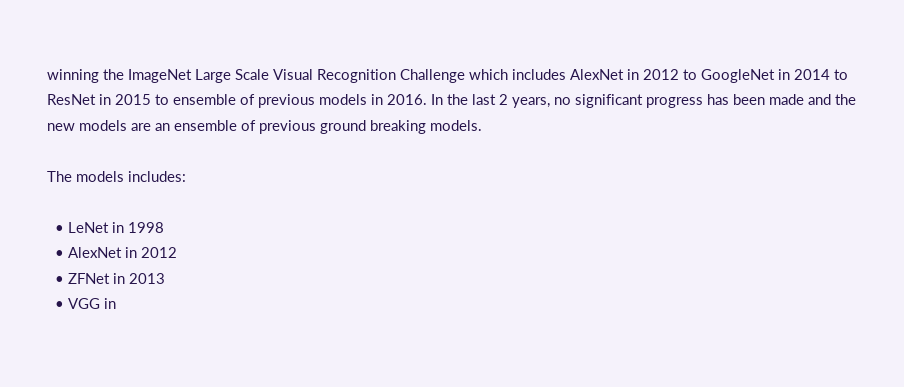winning the ImageNet Large Scale Visual Recognition Challenge which includes AlexNet in 2012 to GoogleNet in 2014 to ResNet in 2015 to ensemble of previous models in 2016. In the last 2 years, no significant progress has been made and the new models are an ensemble of previous ground breaking models.

The models includes:

  • LeNet in 1998
  • AlexNet in 2012
  • ZFNet in 2013
  • VGG in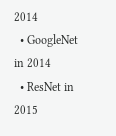2014
  • GoogleNet in 2014
  • ResNet in 2015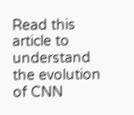Read this article to understand the evolution of CNN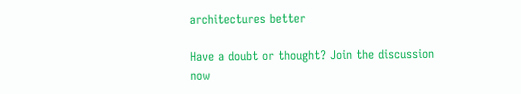architectures better

Have a doubt or thought? Join the discussion now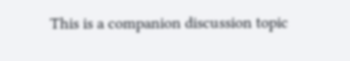This is a companion discussion topic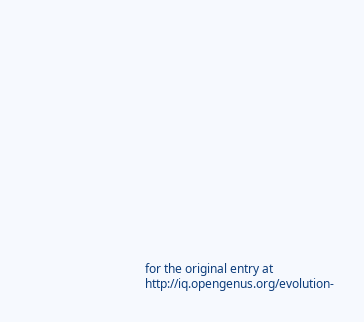for the original entry at http://iq.opengenus.org/evolution-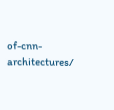of-cnn-architectures/